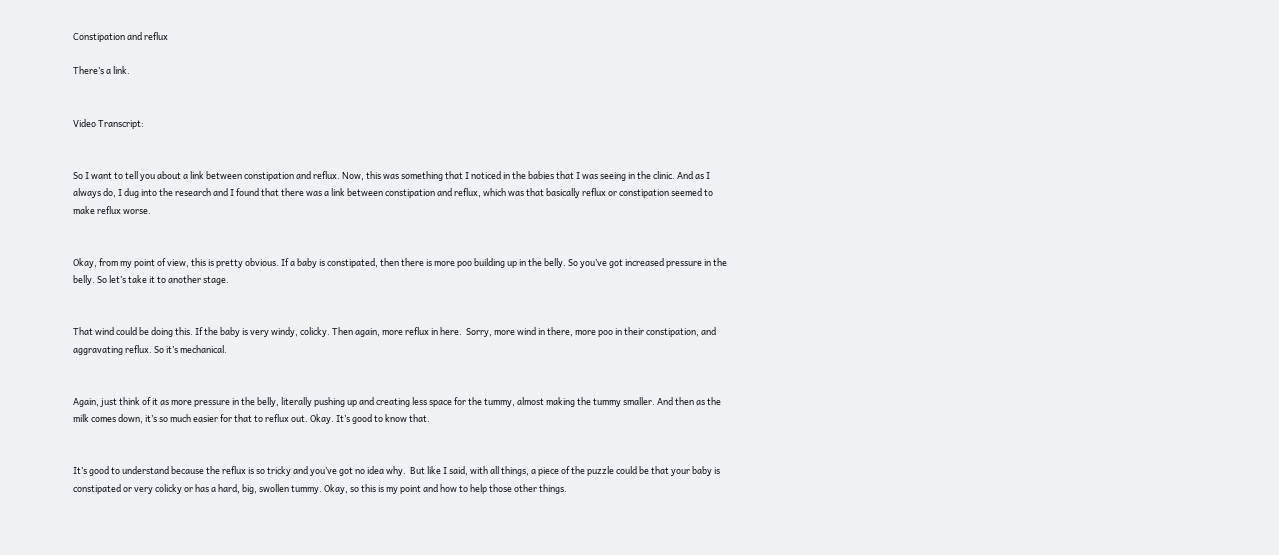Constipation and reflux

There’s a link.


Video Transcript:


So I want to tell you about a link between constipation and reflux. Now, this was something that I noticed in the babies that I was seeing in the clinic. And as I always do, I dug into the research and I found that there was a link between constipation and reflux, which was that basically reflux or constipation seemed to make reflux worse.


Okay, from my point of view, this is pretty obvious. If a baby is constipated, then there is more poo building up in the belly. So you’ve got increased pressure in the belly. So let’s take it to another stage.


That wind could be doing this. If the baby is very windy, colicky. Then again, more reflux in here.  Sorry, more wind in there, more poo in their constipation, and aggravating reflux. So it’s mechanical.


Again, just think of it as more pressure in the belly, literally pushing up and creating less space for the tummy, almost making the tummy smaller. And then as the milk comes down, it’s so much easier for that to reflux out. Okay. It’s good to know that.


It’s good to understand because the reflux is so tricky and you’ve got no idea why.  But like I said, with all things, a piece of the puzzle could be that your baby is constipated or very colicky or has a hard, big, swollen tummy. Okay, so this is my point and how to help those other things.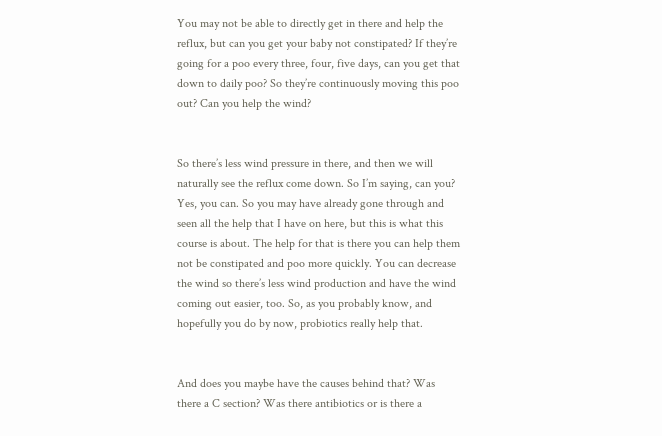You may not be able to directly get in there and help the reflux, but can you get your baby not constipated? If they’re going for a poo every three, four, five days, can you get that down to daily poo? So they’re continuously moving this poo out? Can you help the wind?


So there’s less wind pressure in there, and then we will naturally see the reflux come down. So I’m saying, can you? Yes, you can. So you may have already gone through and seen all the help that I have on here, but this is what this course is about. The help for that is there you can help them not be constipated and poo more quickly. You can decrease the wind so there’s less wind production and have the wind coming out easier, too. So, as you probably know, and hopefully you do by now, probiotics really help that.


And does you maybe have the causes behind that? Was there a C section? Was there antibiotics or is there a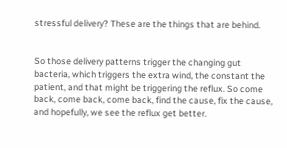stressful delivery? These are the things that are behind.


So those delivery patterns trigger the changing gut bacteria, which triggers the extra wind, the constant the patient, and that might be triggering the reflux. So come back, come back, come back, find the cause, fix the cause, and hopefully, we see the reflux get better.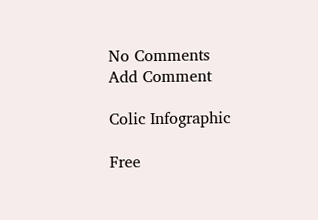No Comments
Add Comment

Colic Infographic

Free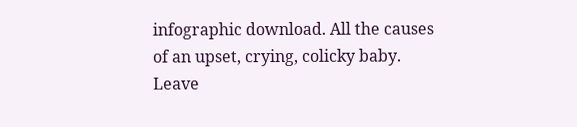infographic download. All the causes of an upset, crying, colicky baby. Leave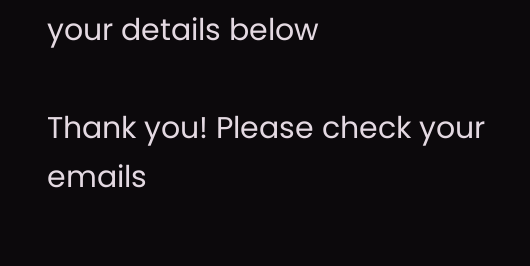your details below

Thank you! Please check your emails